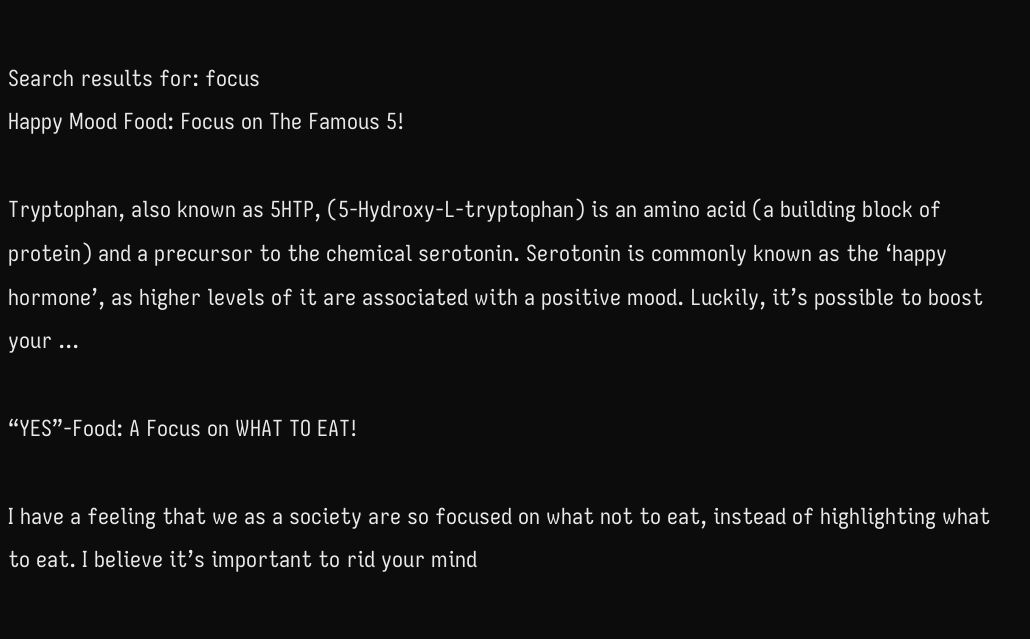Search results for: focus
Happy Mood Food: Focus on The Famous 5!

Tryptophan, also known as 5HTP, (5-Hydroxy-L-tryptophan) is an amino acid (a building block of protein) and a precursor to the chemical serotonin. Serotonin is commonly known as the ‘happy hormone’, as higher levels of it are associated with a positive mood. Luckily, it’s possible to boost your ...

“YES”-Food: A Focus on WHAT TO EAT!

I have a feeling that we as a society are so focused on what not to eat, instead of highlighting what to eat. I believe it’s important to rid your mind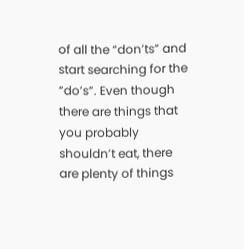of all the “don’ts” and start searching for the “do’s”. Even though there are things that you probably shouldn’t eat, there are plenty of things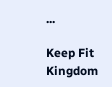...

Keep Fit Kingdom